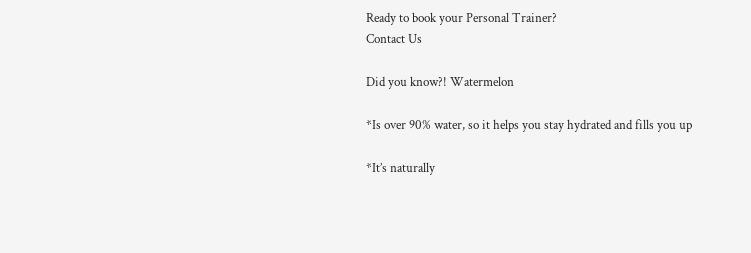Ready to book your Personal Trainer?
Contact Us

Did you know?! Watermelon

*Is over 90% water, so it helps you stay hydrated and fills you up

*It’s naturally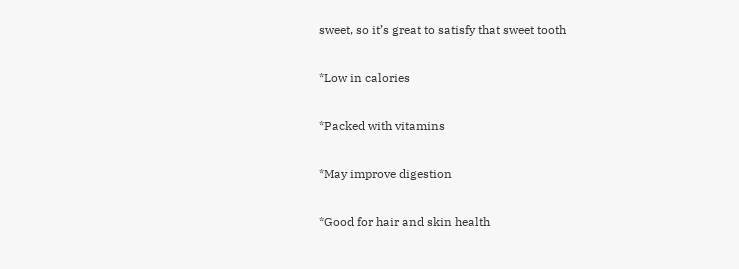sweet, so it’s great to satisfy that sweet tooth

*Low in calories

*Packed with vitamins

*May improve digestion

*Good for hair and skin health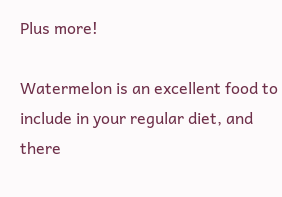Plus more!

Watermelon is an excellent food to include in your regular diet, and there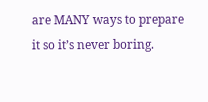are MANY ways to prepare it so it’s never boring.